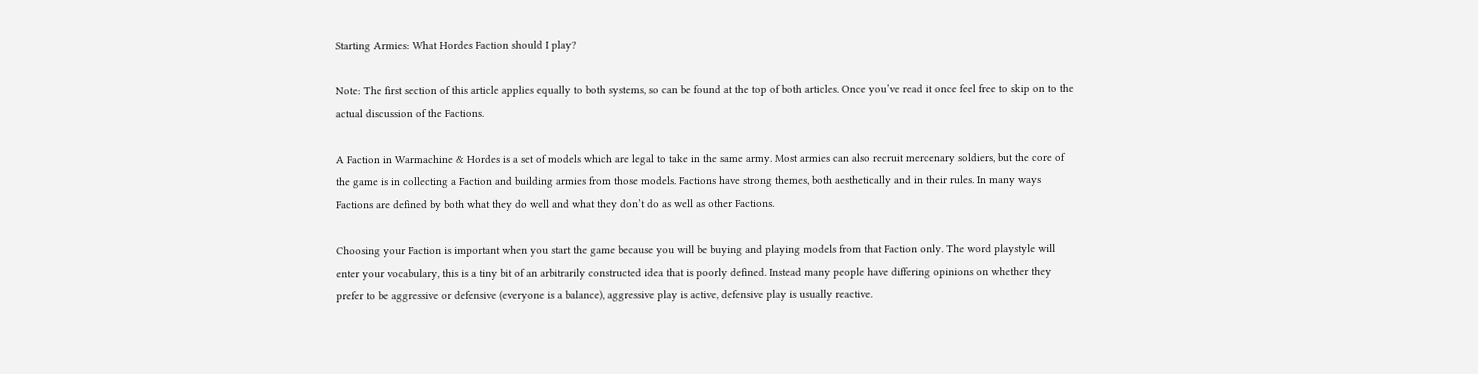Starting Armies: What Hordes Faction should I play?

Note: The first section of this article applies equally to both systems, so can be found at the top of both articles. Once you’ve read it once feel free to skip on to the actual discussion of the Factions.

A Faction in Warmachine & Hordes is a set of models which are legal to take in the same army. Most armies can also recruit mercenary soldiers, but the core of the game is in collecting a Faction and building armies from those models. Factions have strong themes, both aesthetically and in their rules. In many ways Factions are defined by both what they do well and what they don’t do as well as other Factions.

Choosing your Faction is important when you start the game because you will be buying and playing models from that Faction only. The word playstyle will enter your vocabulary, this is a tiny bit of an arbitrarily constructed idea that is poorly defined. Instead many people have differing opinions on whether they prefer to be aggressive or defensive (everyone is a balance), aggressive play is active, defensive play is usually reactive.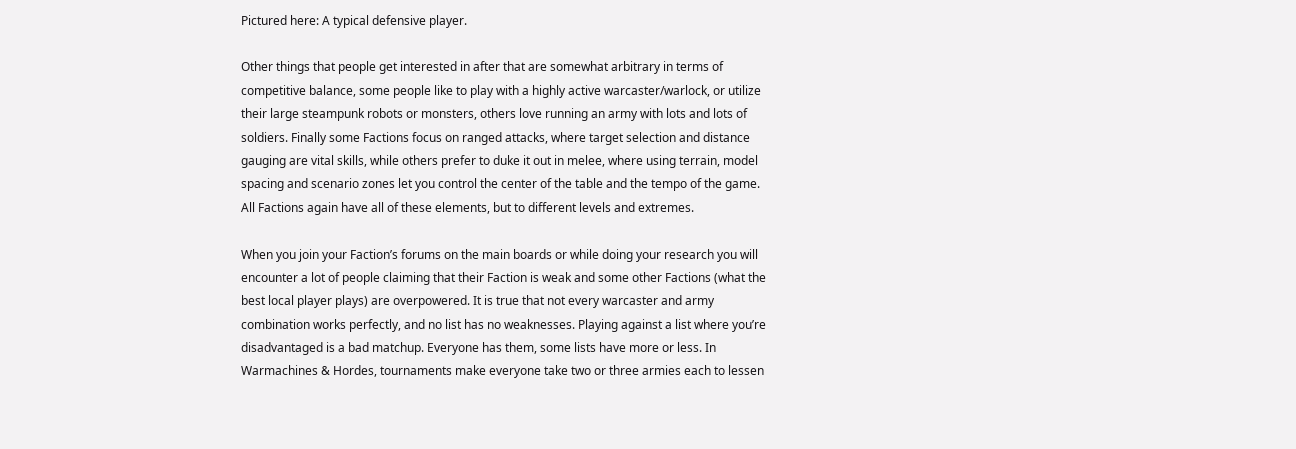Pictured here: A typical defensive player.

Other things that people get interested in after that are somewhat arbitrary in terms of competitive balance, some people like to play with a highly active warcaster/warlock, or utilize their large steampunk robots or monsters, others love running an army with lots and lots of soldiers. Finally some Factions focus on ranged attacks, where target selection and distance gauging are vital skills, while others prefer to duke it out in melee, where using terrain, model spacing and scenario zones let you control the center of the table and the tempo of the game. All Factions again have all of these elements, but to different levels and extremes.

When you join your Faction’s forums on the main boards or while doing your research you will encounter a lot of people claiming that their Faction is weak and some other Factions (what the best local player plays) are overpowered. It is true that not every warcaster and army combination works perfectly, and no list has no weaknesses. Playing against a list where you’re disadvantaged is a bad matchup. Everyone has them, some lists have more or less. In Warmachines & Hordes, tournaments make everyone take two or three armies each to lessen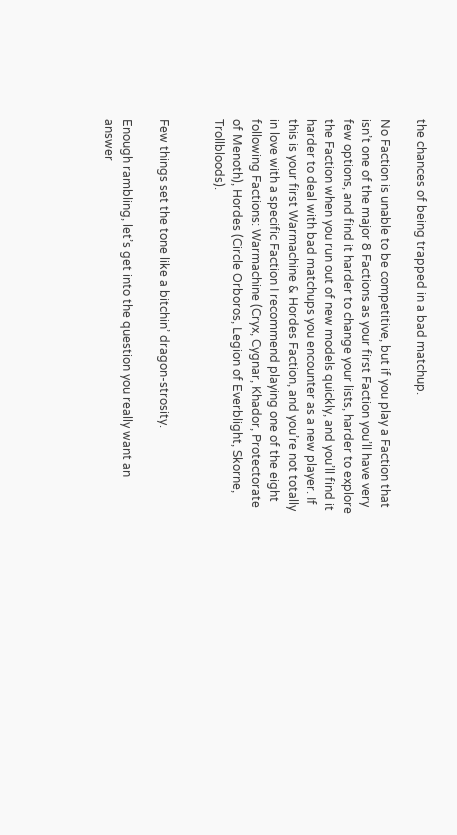the chances of being trapped in a bad matchup.

No Faction is unable to be competitive, but if you play a Faction that isn’t one of the major 8 Factions as your first Faction you’ll have very few options, and find it harder to change your lists, harder to explore the Faction when you run out of new models quickly, and you’ll find it harder to deal with bad matchups you encounter as a new player. If this is your first Warmachine & Hordes Faction, and you’re not totally in love with a specific Faction I recommend playing one of the eight following Factions: Warmachine (Cryx, Cygnar, Khador, Protectorate of Menoth), Hordes (Circle Orboros, Legion of Everblight, Skorne, Trollbloods).


Few things set the tone like a bitchin’ dragon-strosity.

Enough rambling, let’s get into the question you really want an answer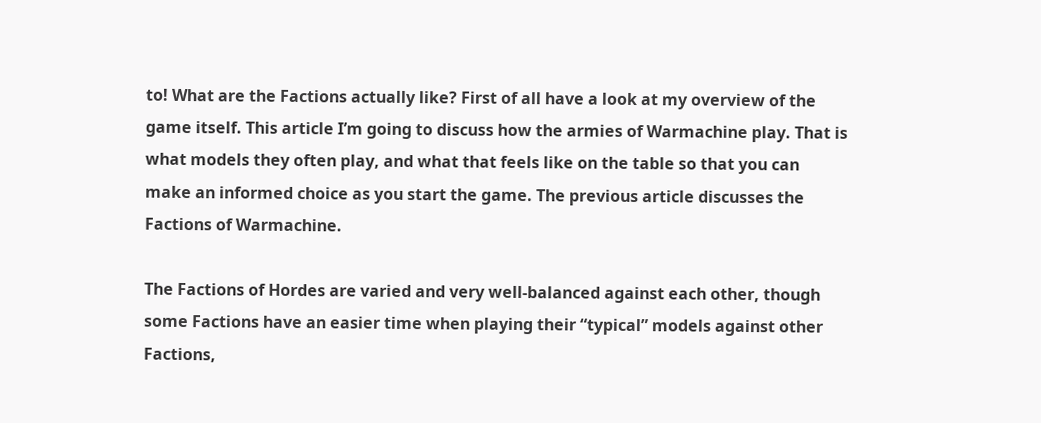to! What are the Factions actually like? First of all have a look at my overview of the game itself. This article I’m going to discuss how the armies of Warmachine play. That is what models they often play, and what that feels like on the table so that you can make an informed choice as you start the game. The previous article discusses the Factions of Warmachine.

The Factions of Hordes are varied and very well-balanced against each other, though some Factions have an easier time when playing their “typical” models against other Factions,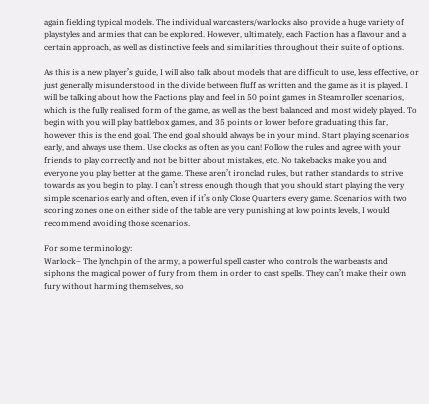again fielding typical models. The individual warcasters/warlocks also provide a huge variety of playstyles and armies that can be explored. However, ultimately, each Faction has a flavour and a certain approach, as well as distinctive feels and similarities throughout their suite of options.

As this is a new player’s guide, I will also talk about models that are difficult to use, less effective, or just generally misunderstood in the divide between fluff as written and the game as it is played. I will be talking about how the Factions play and feel in 50 point games in Steamroller scenarios, which is the fully realised form of the game, as well as the best balanced and most widely played. To begin with you will play battlebox games, and 35 points or lower before graduating this far, however this is the end goal. The end goal should always be in your mind. Start playing scenarios early, and always use them. Use clocks as often as you can! Follow the rules and agree with your friends to play correctly and not be bitter about mistakes, etc. No takebacks make you and everyone you play better at the game. These aren’t ironclad rules, but rather standards to strive towards as you begin to play. I can’t stress enough though that you should start playing the very simple scenarios early and often, even if it’s only Close Quarters every game. Scenarios with two scoring zones one on either side of the table are very punishing at low points levels, I would recommend avoiding those scenarios.

For some terminology:
Warlock– The lynchpin of the army, a powerful spell caster who controls the warbeasts and siphons the magical power of fury from them in order to cast spells. They can’t make their own fury without harming themselves, so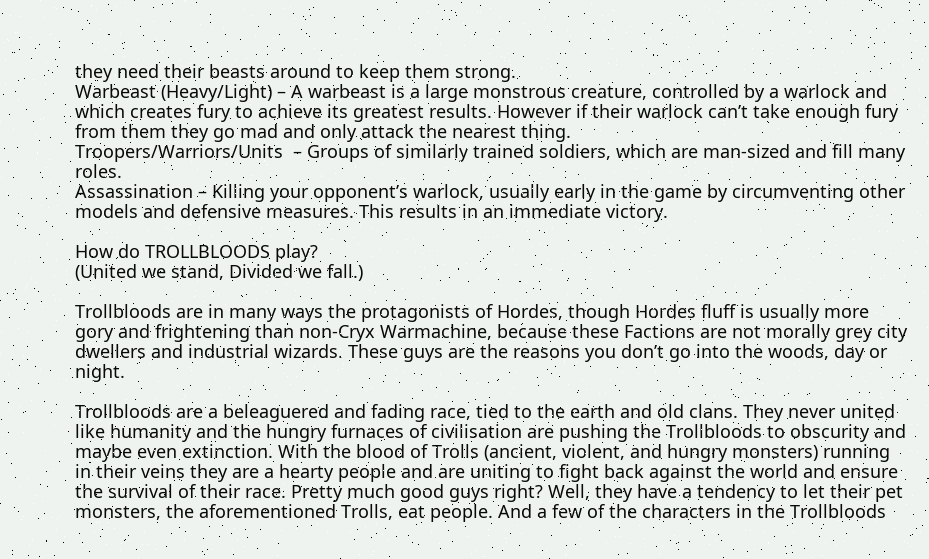they need their beasts around to keep them strong.
Warbeast (Heavy/Light) – A warbeast is a large monstrous creature, controlled by a warlock and which creates fury to achieve its greatest results. However if their warlock can’t take enough fury from them they go mad and only attack the nearest thing.
Troopers/Warriors/Units  – Groups of similarly trained soldiers, which are man-sized and fill many roles.
Assassination – Killing your opponent’s warlock, usually early in the game by circumventing other models and defensive measures. This results in an immediate victory.

How do TROLLBLOODS play?
(United we stand, Divided we fall.)

Trollbloods are in many ways the protagonists of Hordes, though Hordes fluff is usually more gory and frightening than non-Cryx Warmachine, because these Factions are not morally grey city dwellers and industrial wizards. These guys are the reasons you don’t go into the woods, day or night.

Trollbloods are a beleaguered and fading race, tied to the earth and old clans. They never united like humanity and the hungry furnaces of civilisation are pushing the Trollbloods to obscurity and maybe even extinction. With the blood of Trolls (ancient, violent, and hungry monsters) running in their veins they are a hearty people and are uniting to fight back against the world and ensure the survival of their race. Pretty much good guys right? Well, they have a tendency to let their pet monsters, the aforementioned Trolls, eat people. And a few of the characters in the Trollbloods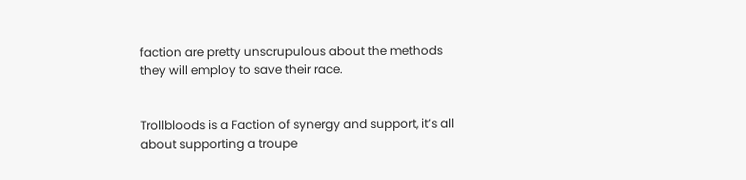faction are pretty unscrupulous about the methods they will employ to save their race.


Trollbloods is a Faction of synergy and support, it’s all about supporting a troupe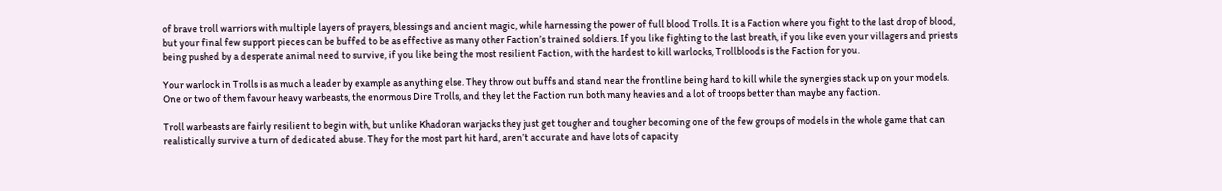of brave troll warriors with multiple layers of prayers, blessings and ancient magic, while harnessing the power of full blood Trolls. It is a Faction where you fight to the last drop of blood, but your final few support pieces can be buffed to be as effective as many other Faction’s trained soldiers. If you like fighting to the last breath, if you like even your villagers and priests being pushed by a desperate animal need to survive, if you like being the most resilient Faction, with the hardest to kill warlocks, Trollbloods is the Faction for you.

Your warlock in Trolls is as much a leader by example as anything else. They throw out buffs and stand near the frontline being hard to kill while the synergies stack up on your models. One or two of them favour heavy warbeasts, the enormous Dire Trolls, and they let the Faction run both many heavies and a lot of troops better than maybe any faction.

Troll warbeasts are fairly resilient to begin with, but unlike Khadoran warjacks they just get tougher and tougher becoming one of the few groups of models in the whole game that can realistically survive a turn of dedicated abuse. They for the most part hit hard, aren’t accurate and have lots of capacity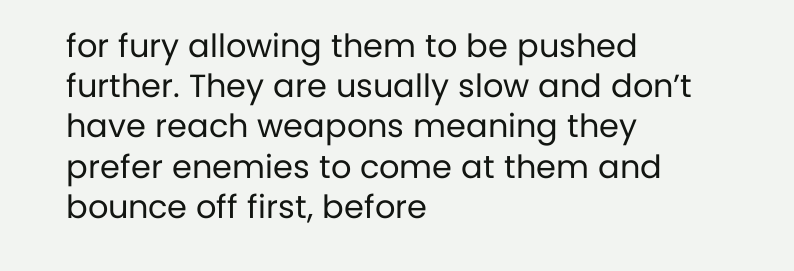for fury allowing them to be pushed further. They are usually slow and don’t have reach weapons meaning they prefer enemies to come at them and bounce off first, before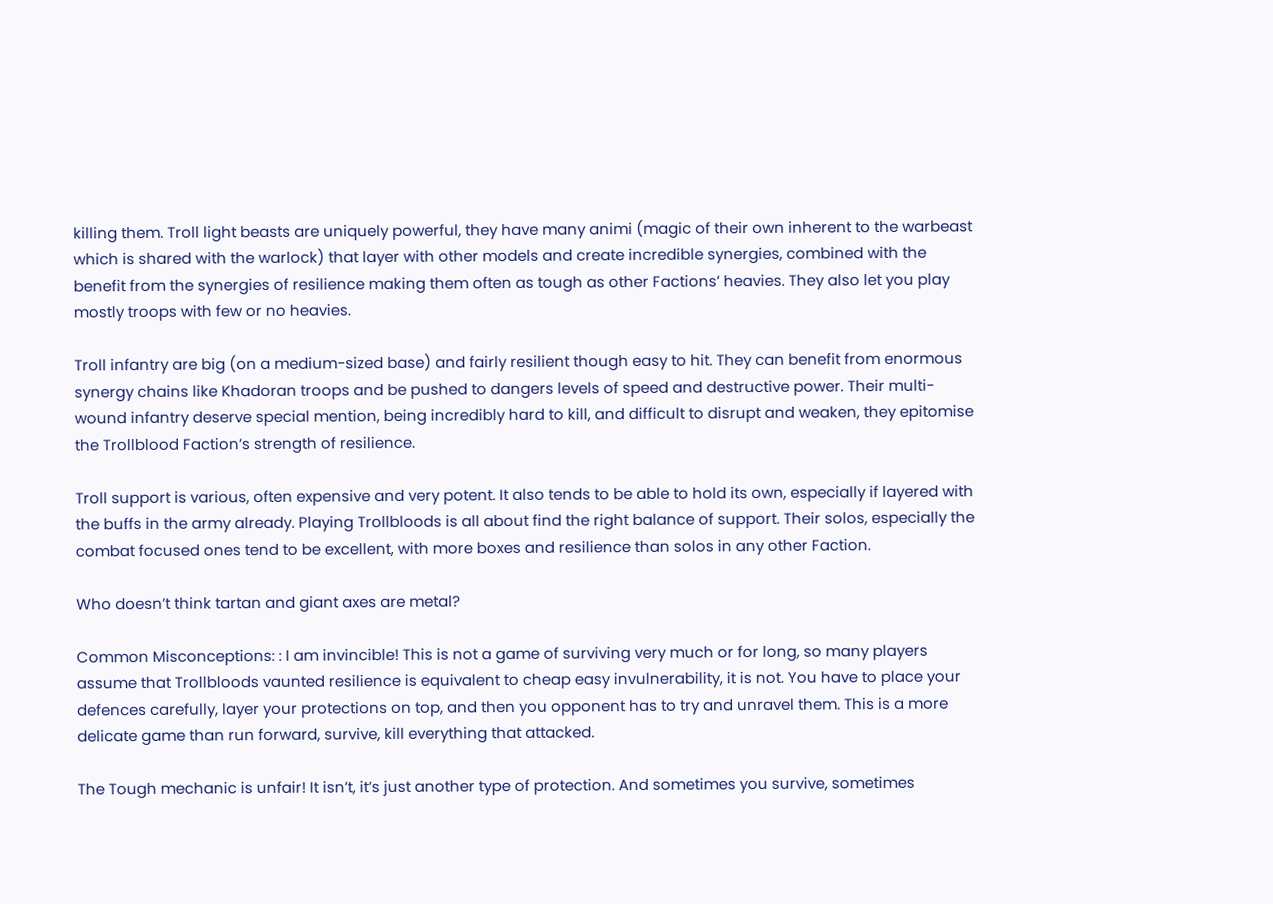killing them. Troll light beasts are uniquely powerful, they have many animi (magic of their own inherent to the warbeast which is shared with the warlock) that layer with other models and create incredible synergies, combined with the benefit from the synergies of resilience making them often as tough as other Factions’ heavies. They also let you play mostly troops with few or no heavies.

Troll infantry are big (on a medium-sized base) and fairly resilient though easy to hit. They can benefit from enormous synergy chains like Khadoran troops and be pushed to dangers levels of speed and destructive power. Their multi-wound infantry deserve special mention, being incredibly hard to kill, and difficult to disrupt and weaken, they epitomise the Trollblood Faction’s strength of resilience.

Troll support is various, often expensive and very potent. It also tends to be able to hold its own, especially if layered with the buffs in the army already. Playing Trollbloods is all about find the right balance of support. Their solos, especially the combat focused ones tend to be excellent, with more boxes and resilience than solos in any other Faction.

Who doesn’t think tartan and giant axes are metal?

Common Misconceptions: : I am invincible! This is not a game of surviving very much or for long, so many players assume that Trollbloods vaunted resilience is equivalent to cheap easy invulnerability, it is not. You have to place your defences carefully, layer your protections on top, and then you opponent has to try and unravel them. This is a more delicate game than run forward, survive, kill everything that attacked.

The Tough mechanic is unfair! It isn’t, it’s just another type of protection. And sometimes you survive, sometimes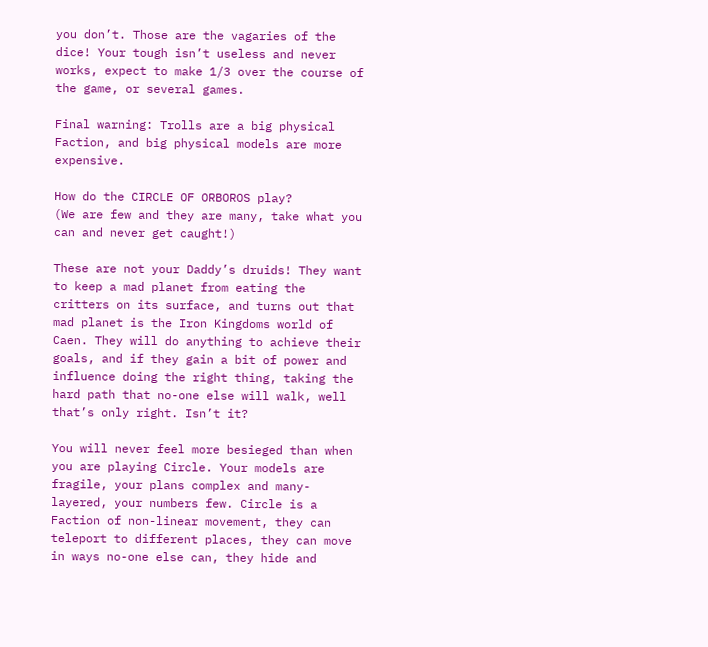you don’t. Those are the vagaries of the dice! Your tough isn’t useless and never works, expect to make 1/3 over the course of the game, or several games.

Final warning: Trolls are a big physical Faction, and big physical models are more expensive.

How do the CIRCLE OF ORBOROS play?
(We are few and they are many, take what you can and never get caught!)

These are not your Daddy’s druids! They want to keep a mad planet from eating the critters on its surface, and turns out that mad planet is the Iron Kingdoms world of Caen. They will do anything to achieve their goals, and if they gain a bit of power and influence doing the right thing, taking the hard path that no-one else will walk, well that’s only right. Isn’t it?

You will never feel more besieged than when you are playing Circle. Your models are fragile, your plans complex and many-layered, your numbers few. Circle is a Faction of non-linear movement, they can teleport to different places, they can move in ways no-one else can, they hide and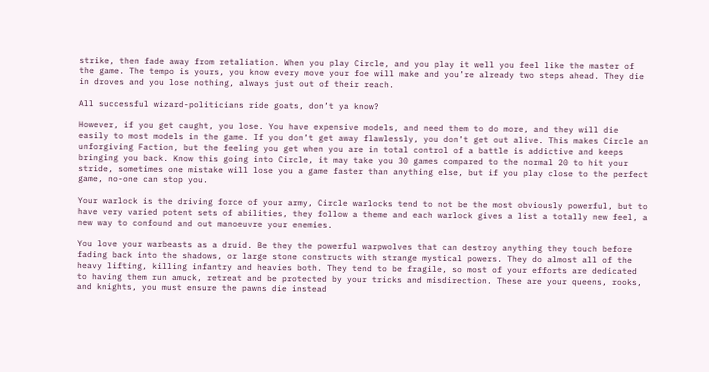strike, then fade away from retaliation. When you play Circle, and you play it well you feel like the master of the game. The tempo is yours, you know every move your foe will make and you’re already two steps ahead. They die in droves and you lose nothing, always just out of their reach.

All successful wizard-politicians ride goats, don’t ya know?

However, if you get caught, you lose. You have expensive models, and need them to do more, and they will die easily to most models in the game. If you don’t get away flawlessly, you don’t get out alive. This makes Circle an unforgiving Faction, but the feeling you get when you are in total control of a battle is addictive and keeps bringing you back. Know this going into Circle, it may take you 30 games compared to the normal 20 to hit your stride, sometimes one mistake will lose you a game faster than anything else, but if you play close to the perfect game, no-one can stop you.

Your warlock is the driving force of your army, Circle warlocks tend to not be the most obviously powerful, but to have very varied potent sets of abilities, they follow a theme and each warlock gives a list a totally new feel, a new way to confound and out manoeuvre your enemies.

You love your warbeasts as a druid. Be they the powerful warpwolves that can destroy anything they touch before fading back into the shadows, or large stone constructs with strange mystical powers. They do almost all of the heavy lifting, killing infantry and heavies both. They tend to be fragile, so most of your efforts are dedicated to having them run amuck, retreat and be protected by your tricks and misdirection. These are your queens, rooks, and knights, you must ensure the pawns die instead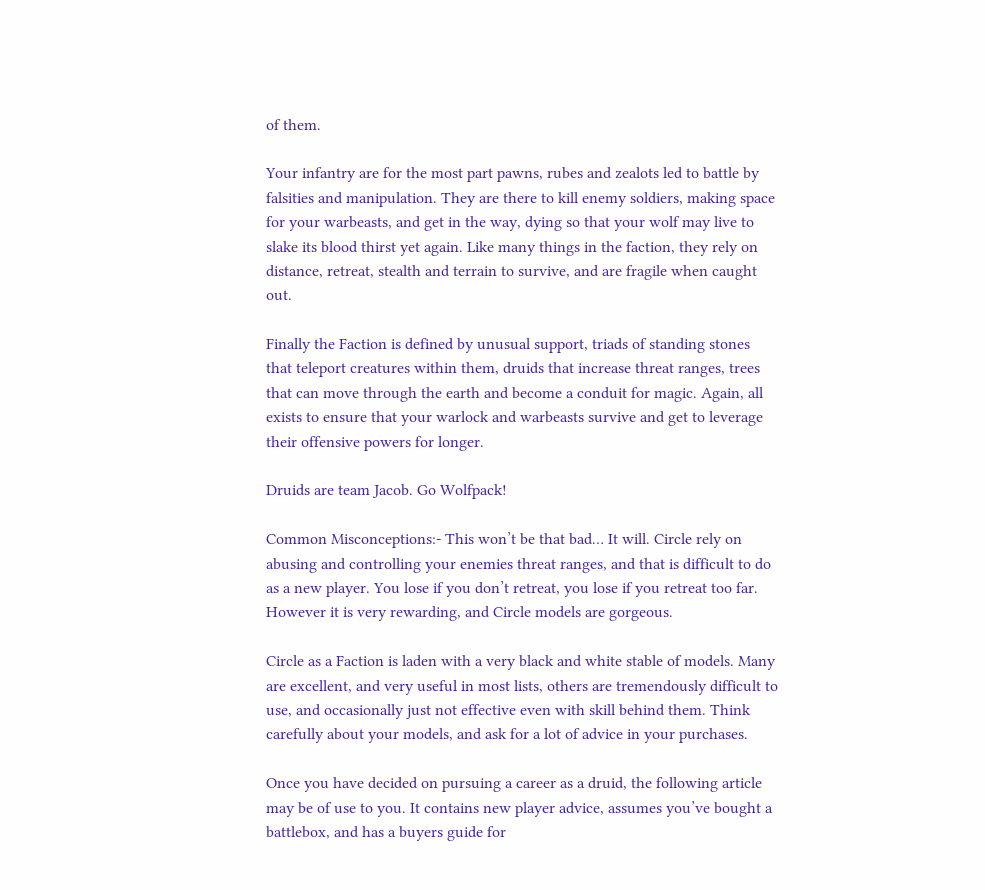of them.

Your infantry are for the most part pawns, rubes and zealots led to battle by falsities and manipulation. They are there to kill enemy soldiers, making space for your warbeasts, and get in the way, dying so that your wolf may live to slake its blood thirst yet again. Like many things in the faction, they rely on distance, retreat, stealth and terrain to survive, and are fragile when caught out.

Finally the Faction is defined by unusual support, triads of standing stones that teleport creatures within them, druids that increase threat ranges, trees that can move through the earth and become a conduit for magic. Again, all exists to ensure that your warlock and warbeasts survive and get to leverage their offensive powers for longer.

Druids are team Jacob. Go Wolfpack!

Common Misconceptions:- This won’t be that bad… It will. Circle rely on abusing and controlling your enemies threat ranges, and that is difficult to do as a new player. You lose if you don’t retreat, you lose if you retreat too far. However it is very rewarding, and Circle models are gorgeous.

Circle as a Faction is laden with a very black and white stable of models. Many are excellent, and very useful in most lists, others are tremendously difficult to use, and occasionally just not effective even with skill behind them. Think carefully about your models, and ask for a lot of advice in your purchases.

Once you have decided on pursuing a career as a druid, the following article may be of use to you. It contains new player advice, assumes you’ve bought a battlebox, and has a buyers guide for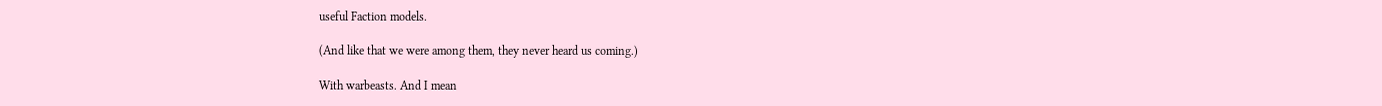useful Faction models.

(And like that we were among them, they never heard us coming.)

With warbeasts. And I mean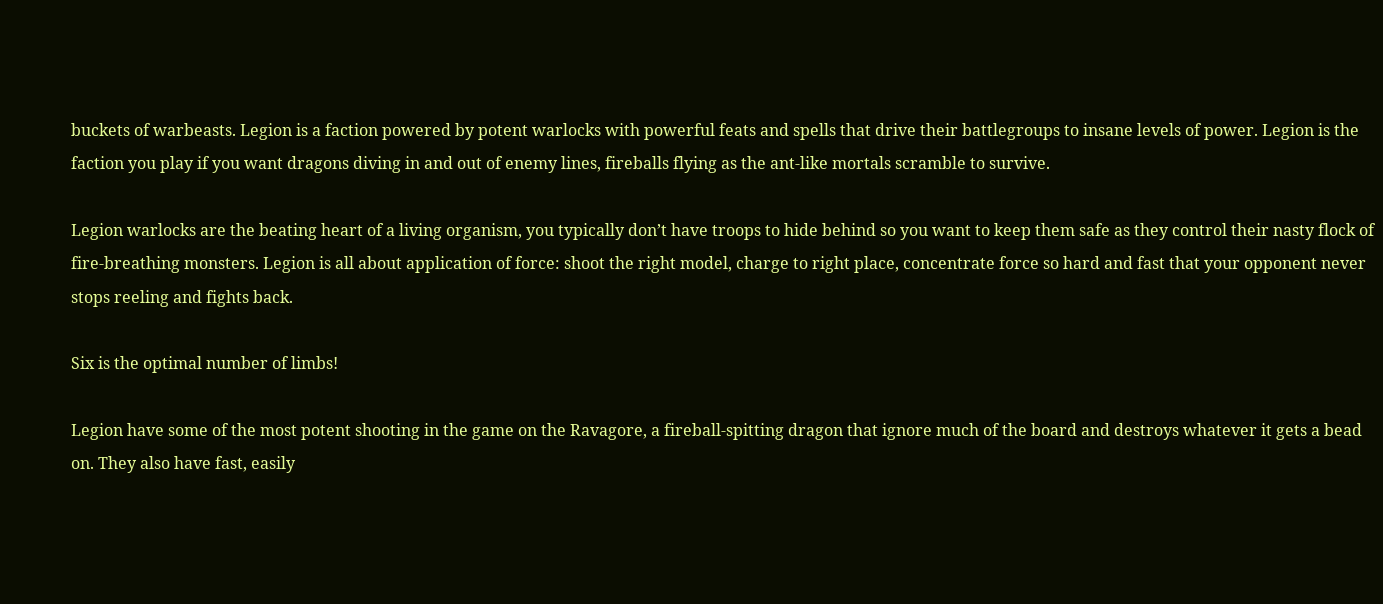buckets of warbeasts. Legion is a faction powered by potent warlocks with powerful feats and spells that drive their battlegroups to insane levels of power. Legion is the faction you play if you want dragons diving in and out of enemy lines, fireballs flying as the ant-like mortals scramble to survive.

Legion warlocks are the beating heart of a living organism, you typically don’t have troops to hide behind so you want to keep them safe as they control their nasty flock of fire-breathing monsters. Legion is all about application of force: shoot the right model, charge to right place, concentrate force so hard and fast that your opponent never stops reeling and fights back.

Six is the optimal number of limbs!

Legion have some of the most potent shooting in the game on the Ravagore, a fireball-spitting dragon that ignore much of the board and destroys whatever it gets a bead on. They also have fast, easily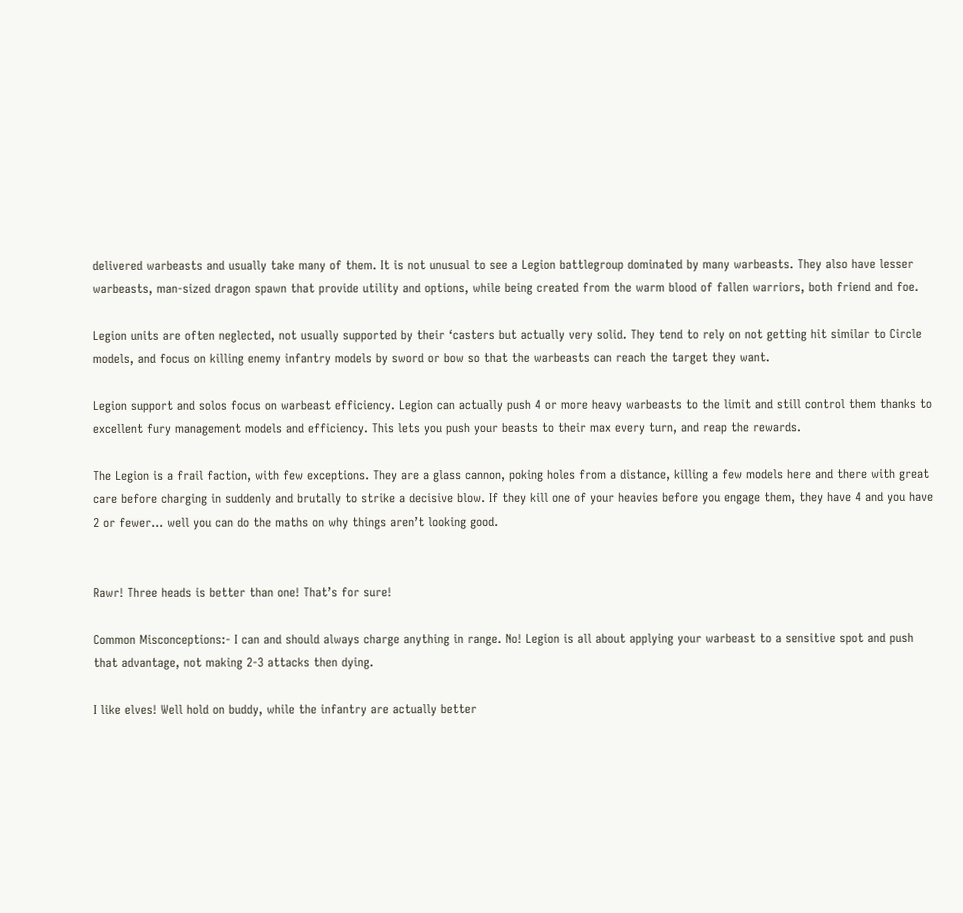delivered warbeasts and usually take many of them. It is not unusual to see a Legion battlegroup dominated by many warbeasts. They also have lesser warbeasts, man-sized dragon spawn that provide utility and options, while being created from the warm blood of fallen warriors, both friend and foe.

Legion units are often neglected, not usually supported by their ‘casters but actually very solid. They tend to rely on not getting hit similar to Circle models, and focus on killing enemy infantry models by sword or bow so that the warbeasts can reach the target they want.

Legion support and solos focus on warbeast efficiency. Legion can actually push 4 or more heavy warbeasts to the limit and still control them thanks to excellent fury management models and efficiency. This lets you push your beasts to their max every turn, and reap the rewards.

The Legion is a frail faction, with few exceptions. They are a glass cannon, poking holes from a distance, killing a few models here and there with great care before charging in suddenly and brutally to strike a decisive blow. If they kill one of your heavies before you engage them, they have 4 and you have 2 or fewer… well you can do the maths on why things aren’t looking good.


Rawr! Three heads is better than one! That’s for sure!

Common Misconceptions:- I can and should always charge anything in range. No! Legion is all about applying your warbeast to a sensitive spot and push that advantage, not making 2-3 attacks then dying.

I like elves! Well hold on buddy, while the infantry are actually better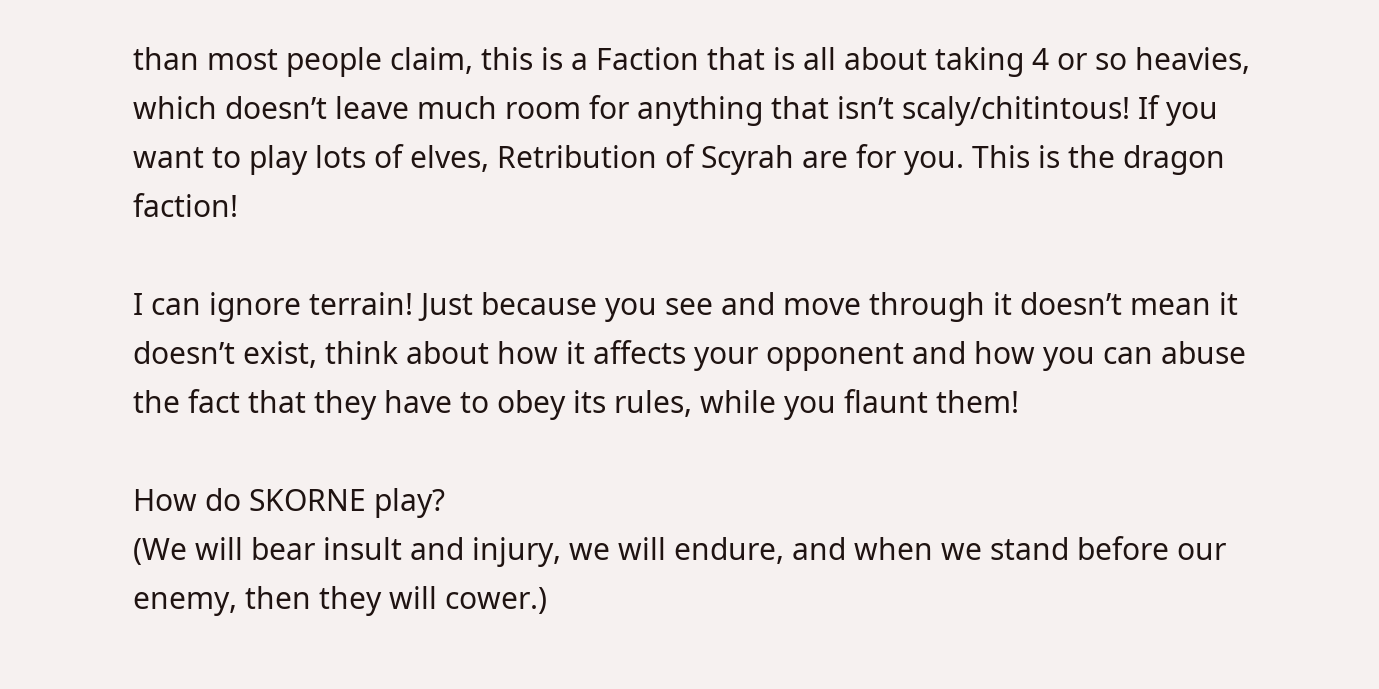than most people claim, this is a Faction that is all about taking 4 or so heavies, which doesn’t leave much room for anything that isn’t scaly/chitintous! If you want to play lots of elves, Retribution of Scyrah are for you. This is the dragon faction!

I can ignore terrain! Just because you see and move through it doesn’t mean it doesn’t exist, think about how it affects your opponent and how you can abuse the fact that they have to obey its rules, while you flaunt them!

How do SKORNE play?
(We will bear insult and injury, we will endure, and when we stand before our enemy, then they will cower.)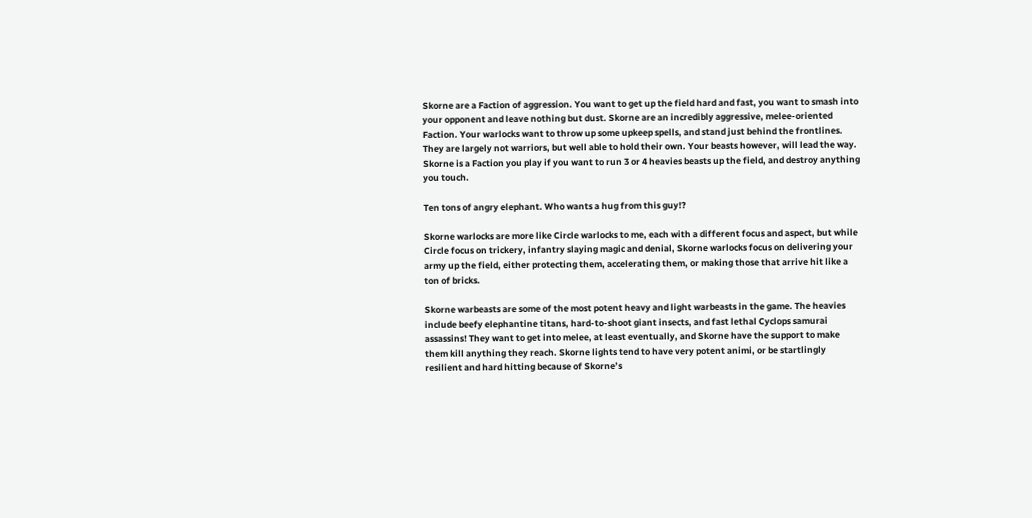Skorne are a Faction of aggression. You want to get up the field hard and fast, you want to smash into your opponent and leave nothing but dust. Skorne are an incredibly aggressive, melee-oriented Faction. Your warlocks want to throw up some upkeep spells, and stand just behind the frontlines. They are largely not warriors, but well able to hold their own. Your beasts however, will lead the way. Skorne is a Faction you play if you want to run 3 or 4 heavies beasts up the field, and destroy anything you touch.

Ten tons of angry elephant. Who wants a hug from this guy!?

Skorne warlocks are more like Circle warlocks to me, each with a different focus and aspect, but while Circle focus on trickery, infantry slaying magic and denial, Skorne warlocks focus on delivering your army up the field, either protecting them, accelerating them, or making those that arrive hit like a ton of bricks.

Skorne warbeasts are some of the most potent heavy and light warbeasts in the game. The heavies include beefy elephantine titans, hard-to-shoot giant insects, and fast lethal Cyclops samurai assassins! They want to get into melee, at least eventually, and Skorne have the support to make them kill anything they reach. Skorne lights tend to have very potent animi, or be startlingly resilient and hard hitting because of Skorne’s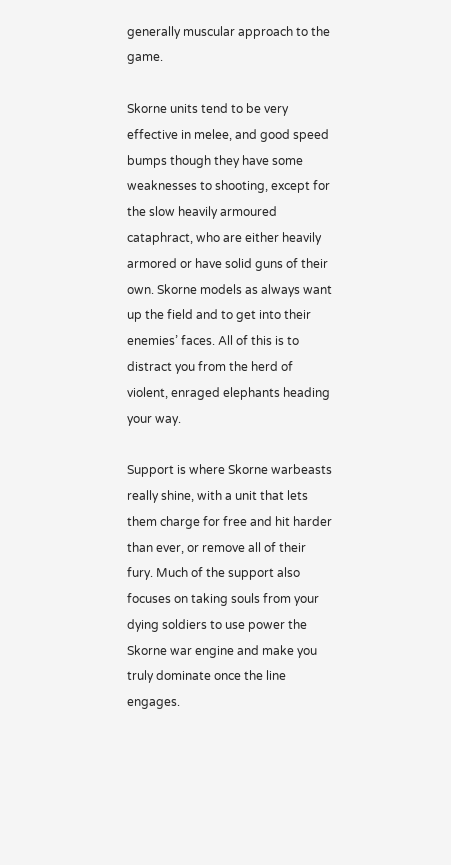generally muscular approach to the game.

Skorne units tend to be very effective in melee, and good speed bumps though they have some weaknesses to shooting, except for the slow heavily armoured cataphract, who are either heavily armored or have solid guns of their own. Skorne models as always want up the field and to get into their enemies’ faces. All of this is to distract you from the herd of violent, enraged elephants heading your way.

Support is where Skorne warbeasts really shine, with a unit that lets them charge for free and hit harder than ever, or remove all of their fury. Much of the support also focuses on taking souls from your dying soldiers to use power the Skorne war engine and make you truly dominate once the line engages.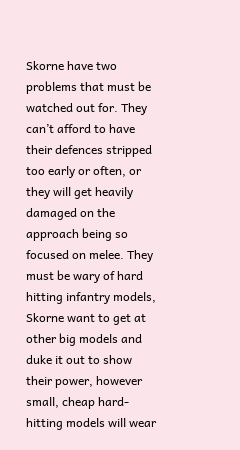Skorne have two problems that must be watched out for. They can’t afford to have their defences stripped too early or often, or they will get heavily damaged on the approach being so focused on melee. They must be wary of hard hitting infantry models, Skorne want to get at other big models and duke it out to show their power, however small, cheap hard-hitting models will wear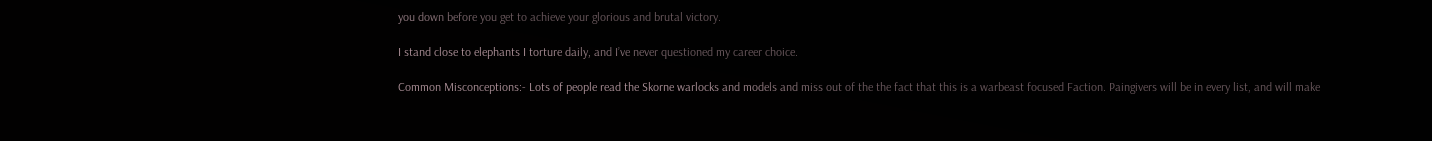you down before you get to achieve your glorious and brutal victory.

I stand close to elephants I torture daily, and I’ve never questioned my career choice.

Common Misconceptions:- Lots of people read the Skorne warlocks and models and miss out of the the fact that this is a warbeast focused Faction. Paingivers will be in every list, and will make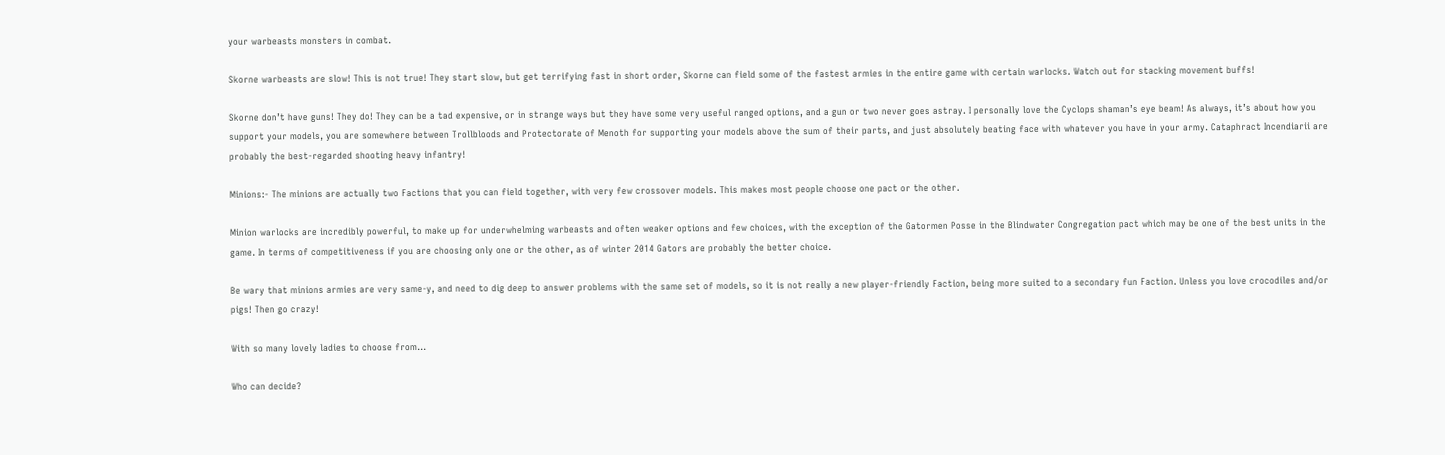your warbeasts monsters in combat.

Skorne warbeasts are slow! This is not true! They start slow, but get terrifying fast in short order, Skorne can field some of the fastest armies in the entire game with certain warlocks. Watch out for stacking movement buffs!

Skorne don’t have guns! They do! They can be a tad expensive, or in strange ways but they have some very useful ranged options, and a gun or two never goes astray. I personally love the Cyclops shaman’s eye beam! As always, it’s about how you support your models, you are somewhere between Trollbloods and Protectorate of Menoth for supporting your models above the sum of their parts, and just absolutely beating face with whatever you have in your army. Cataphract Incendiarii are probably the best-regarded shooting heavy infantry!

Minions:- The minions are actually two Factions that you can field together, with very few crossover models. This makes most people choose one pact or the other.

Minion warlocks are incredibly powerful, to make up for underwhelming warbeasts and often weaker options and few choices, with the exception of the Gatormen Posse in the Blindwater Congregation pact which may be one of the best units in the game. In terms of competitiveness if you are choosing only one or the other, as of winter 2014 Gators are probably the better choice.

Be wary that minions armies are very same-y, and need to dig deep to answer problems with the same set of models, so it is not really a new player-friendly Faction, being more suited to a secondary fun Faction. Unless you love crocodiles and/or pigs! Then go crazy!

With so many lovely ladies to choose from…

Who can decide?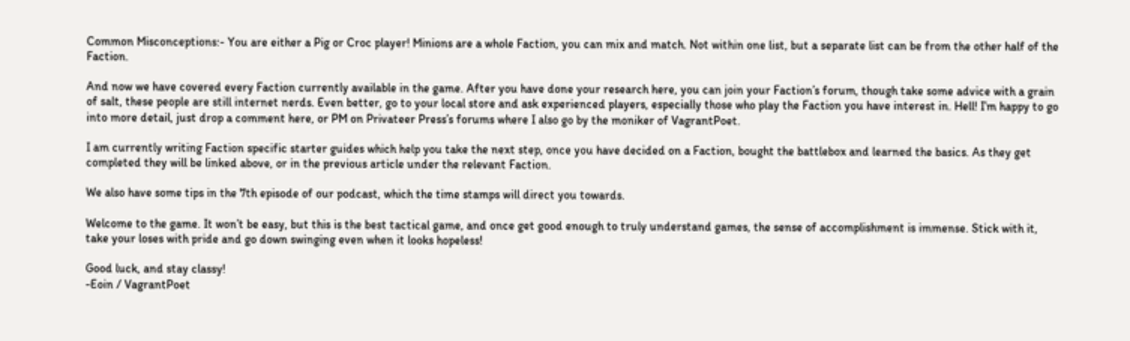Common Misconceptions:- You are either a Pig or Croc player! Minions are a whole Faction, you can mix and match. Not within one list, but a separate list can be from the other half of the Faction.

And now we have covered every Faction currently available in the game. After you have done your research here, you can join your Faction’s forum, though take some advice with a grain of salt, these people are still internet nerds. Even better, go to your local store and ask experienced players, especially those who play the Faction you have interest in. Hell! I’m happy to go into more detail, just drop a comment here, or PM on Privateer Press’s forums where I also go by the moniker of VagrantPoet.

I am currently writing Faction specific starter guides which help you take the next step, once you have decided on a Faction, bought the battlebox and learned the basics. As they get completed they will be linked above, or in the previous article under the relevant Faction.

We also have some tips in the 7th episode of our podcast, which the time stamps will direct you towards.

Welcome to the game. It won’t be easy, but this is the best tactical game, and once get good enough to truly understand games, the sense of accomplishment is immense. Stick with it, take your loses with pride and go down swinging even when it looks hopeless!

Good luck, and stay classy!
-Eoin / VagrantPoet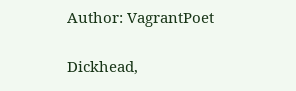Author: VagrantPoet

Dickhead,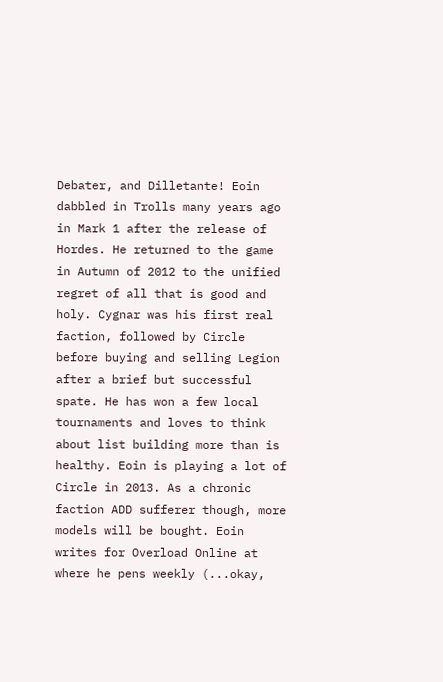Debater, and Dilletante! Eoin dabbled in Trolls many years ago in Mark 1 after the release of Hordes. He returned to the game in Autumn of 2012 to the unified regret of all that is good and holy. Cygnar was his first real faction, followed by Circle before buying and selling Legion after a brief but successful spate. He has won a few local tournaments and loves to think about list building more than is healthy. Eoin is playing a lot of Circle in 2013. As a chronic faction ADD sufferer though, more models will be bought. Eoin writes for Overload Online at where he pens weekly (...okay,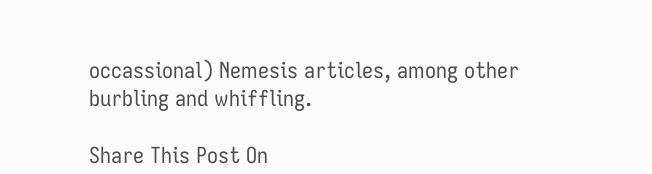occassional) Nemesis articles, among other burbling and whiffling.

Share This Post On